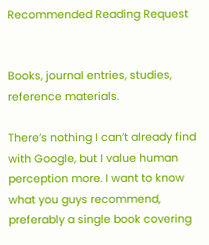Recommended Reading Request


Books, journal entries, studies, reference materials.

There’s nothing I can’t already find with Google, but I value human perception more. I want to know what you guys recommend, preferably a single book covering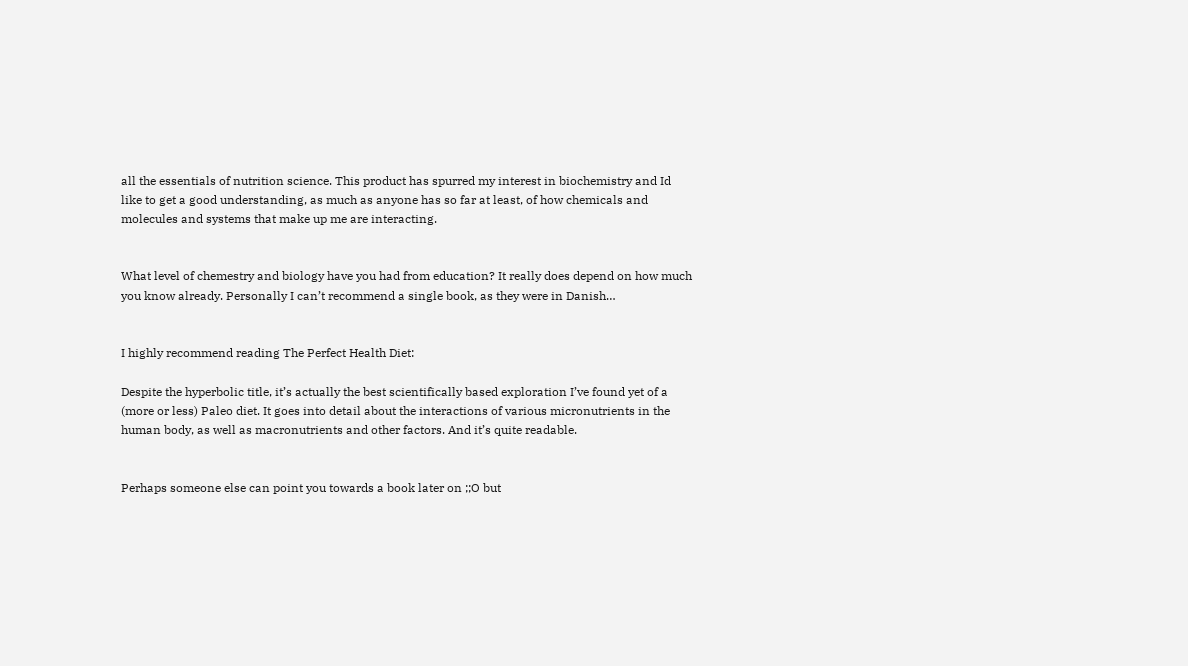all the essentials of nutrition science. This product has spurred my interest in biochemistry and Id like to get a good understanding, as much as anyone has so far at least, of how chemicals and molecules and systems that make up me are interacting.


What level of chemestry and biology have you had from education? It really does depend on how much you know already. Personally I can’t recommend a single book, as they were in Danish…


I highly recommend reading The Perfect Health Diet:

Despite the hyperbolic title, it’s actually the best scientifically based exploration I’ve found yet of a (more or less) Paleo diet. It goes into detail about the interactions of various micronutrients in the human body, as well as macronutrients and other factors. And it’s quite readable.


Perhaps someone else can point you towards a book later on ;;O but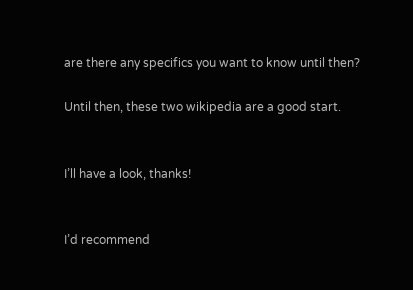are there any specifics you want to know until then?

Until then, these two wikipedia are a good start.


I’ll have a look, thanks!


I’d recommend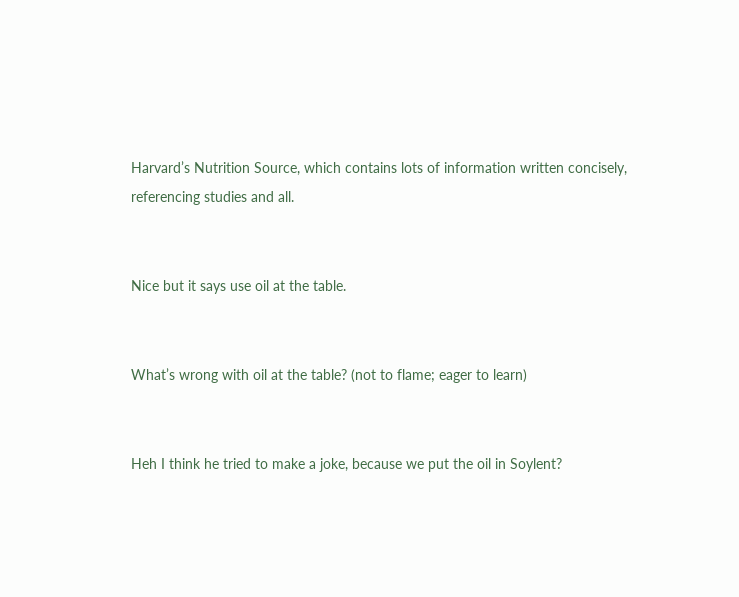Harvard’s Nutrition Source, which contains lots of information written concisely, referencing studies and all.


Nice but it says use oil at the table.


What’s wrong with oil at the table? (not to flame; eager to learn)


Heh I think he tried to make a joke, because we put the oil in Soylent?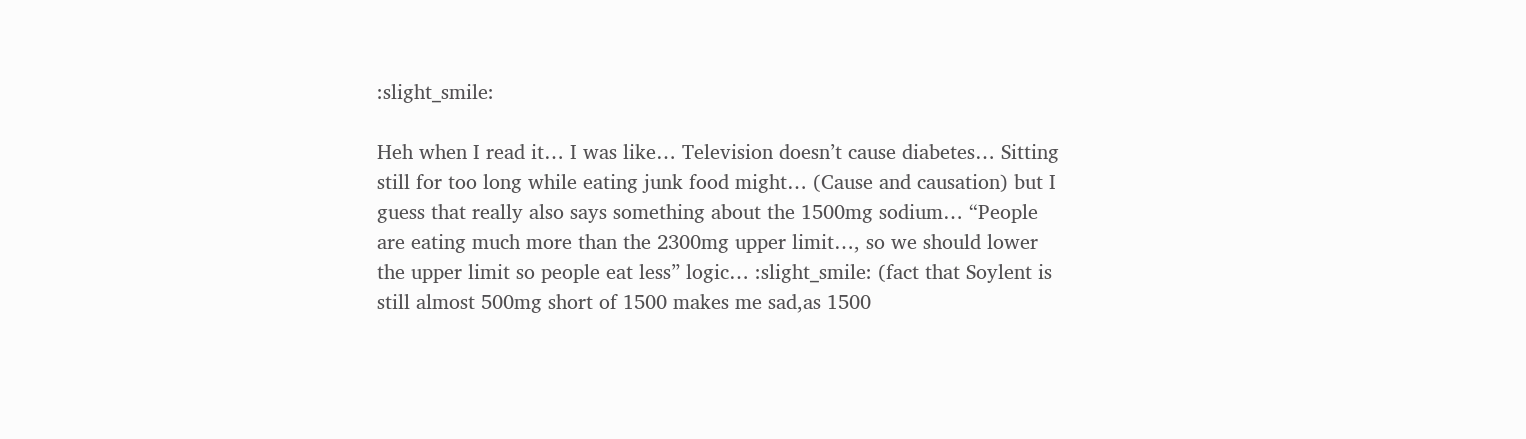:slight_smile:

Heh when I read it… I was like… Television doesn’t cause diabetes… Sitting still for too long while eating junk food might… (Cause and causation) but I guess that really also says something about the 1500mg sodium… “People are eating much more than the 2300mg upper limit…, so we should lower the upper limit so people eat less” logic… :slight_smile: (fact that Soylent is still almost 500mg short of 1500 makes me sad,as 1500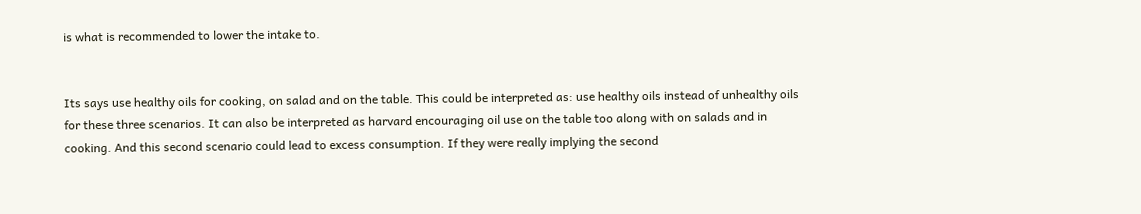is what is recommended to lower the intake to.


Its says use healthy oils for cooking, on salad and on the table. This could be interpreted as: use healthy oils instead of unhealthy oils for these three scenarios. It can also be interpreted as harvard encouraging oil use on the table too along with on salads and in cooking. And this second scenario could lead to excess consumption. If they were really implying the second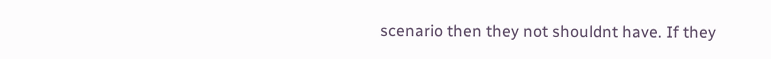scenario then they not shouldnt have. If they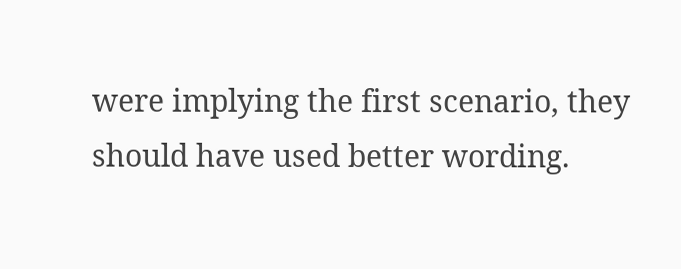were implying the first scenario, they should have used better wording.